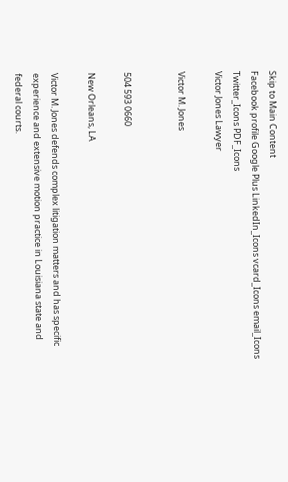Skip to Main Content
Facebook profile Google Plus LinkedIn_Icons vcard_Icons email_Icons Twitter_Icons PDF_Icons
Victor Jones Lawyer

Victor M. Jones


504 593 0660

New Orleans, LA

Victor M. Jones defends complex litigation matters and has specific experience and extensive motion practice in Louisiana state and federal courts.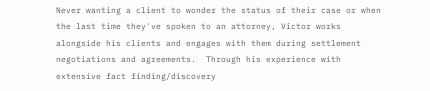Never wanting a client to wonder the status of their case or when the last time they've spoken to an attorney, Victor works alongside his clients and engages with them during settlement negotiations and agreements.  Through his experience with extensive fact finding/discovery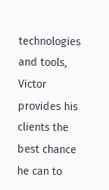technologies and tools, Victor provides his clients the best chance he can to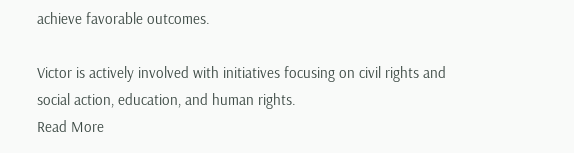achieve favorable outcomes.

Victor is actively involved with initiatives focusing on civil rights and social action, education, and human rights.
Read More